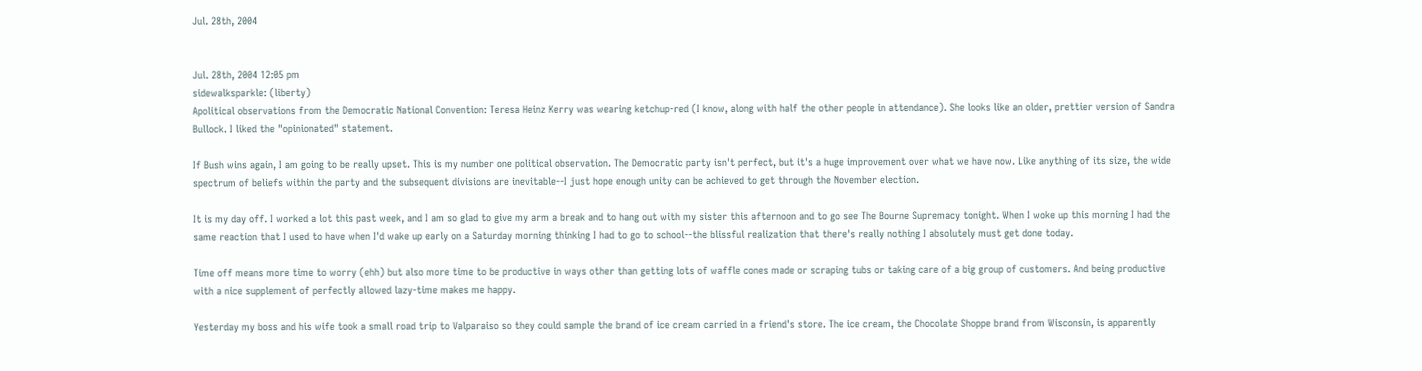Jul. 28th, 2004


Jul. 28th, 2004 12:05 pm
sidewalksparkle: (liberty)
Apolitical observations from the Democratic National Convention: Teresa Heinz Kerry was wearing ketchup-red (I know, along with half the other people in attendance). She looks like an older, prettier version of Sandra Bullock. I liked the "opinionated" statement.

If Bush wins again, I am going to be really upset. This is my number one political observation. The Democratic party isn't perfect, but it's a huge improvement over what we have now. Like anything of its size, the wide spectrum of beliefs within the party and the subsequent divisions are inevitable--I just hope enough unity can be achieved to get through the November election.

It is my day off. I worked a lot this past week, and I am so glad to give my arm a break and to hang out with my sister this afternoon and to go see The Bourne Supremacy tonight. When I woke up this morning I had the same reaction that I used to have when I'd wake up early on a Saturday morning thinking I had to go to school--the blissful realization that there's really nothing I absolutely must get done today.

Time off means more time to worry (ehh) but also more time to be productive in ways other than getting lots of waffle cones made or scraping tubs or taking care of a big group of customers. And being productive with a nice supplement of perfectly allowed lazy-time makes me happy.

Yesterday my boss and his wife took a small road trip to Valparaiso so they could sample the brand of ice cream carried in a friend's store. The ice cream, the Chocolate Shoppe brand from Wisconsin, is apparently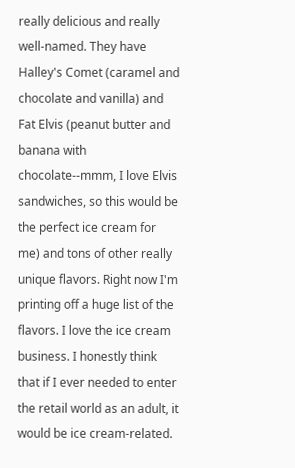really delicious and really well-named. They have Halley's Comet (caramel and chocolate and vanilla) and Fat Elvis (peanut butter and banana with chocolate--mmm, I love Elvis sandwiches, so this would be the perfect ice cream for me) and tons of other really unique flavors. Right now I'm printing off a huge list of the flavors. I love the ice cream business. I honestly think that if I ever needed to enter the retail world as an adult, it would be ice cream-related.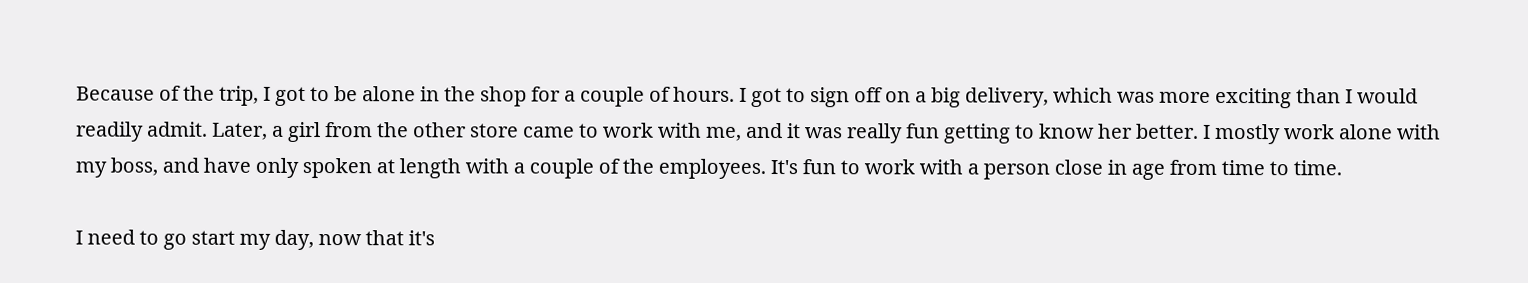Because of the trip, I got to be alone in the shop for a couple of hours. I got to sign off on a big delivery, which was more exciting than I would readily admit. Later, a girl from the other store came to work with me, and it was really fun getting to know her better. I mostly work alone with my boss, and have only spoken at length with a couple of the employees. It's fun to work with a person close in age from time to time.

I need to go start my day, now that it's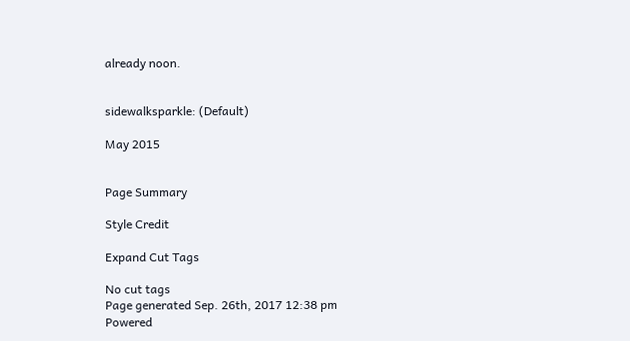already noon.


sidewalksparkle: (Default)

May 2015


Page Summary

Style Credit

Expand Cut Tags

No cut tags
Page generated Sep. 26th, 2017 12:38 pm
Powered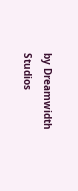by Dreamwidth Studios